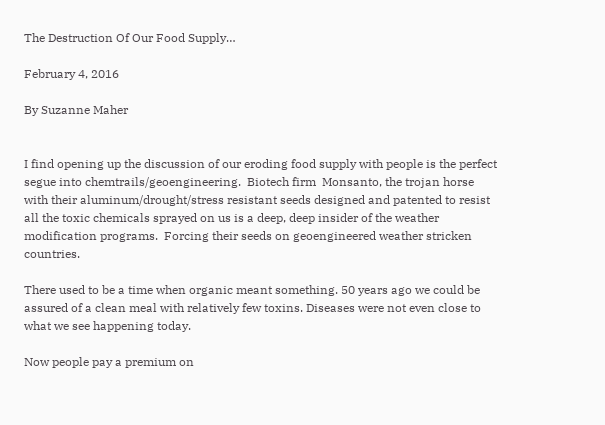The Destruction Of Our Food Supply…

February 4, 2016

By Suzanne Maher


I find opening up the discussion of our eroding food supply with people is the perfect segue into chemtrails/geoengineering.  Biotech firm  Monsanto, the trojan horse with their aluminum/drought/stress resistant seeds designed and patented to resist all the toxic chemicals sprayed on us is a deep, deep insider of the weather modification programs.  Forcing their seeds on geoengineered weather stricken countries.

There used to be a time when organic meant something. 50 years ago we could be assured of a clean meal with relatively few toxins. Diseases were not even close to what we see happening today.

Now people pay a premium on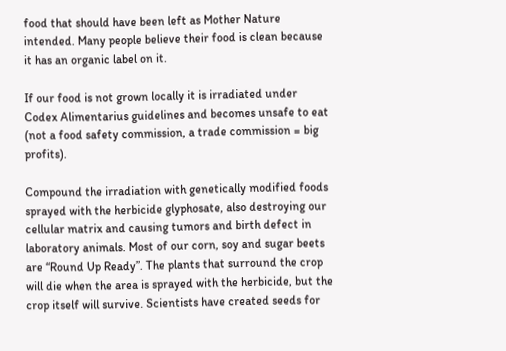food that should have been left as Mother Nature intended. Many people believe their food is clean because it has an organic label on it.

If our food is not grown locally it is irradiated under Codex Alimentarius guidelines and becomes unsafe to eat (not a food safety commission, a trade commission = big profits).

Compound the irradiation with genetically modified foods sprayed with the herbicide glyphosate, also destroying our cellular matrix and causing tumors and birth defect in laboratory animals. Most of our corn, soy and sugar beets are “Round Up Ready”. The plants that surround the crop will die when the area is sprayed with the herbicide, but the crop itself will survive. Scientists have created seeds for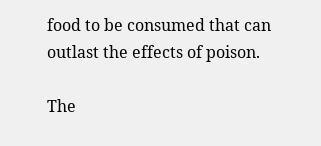food to be consumed that can outlast the effects of poison.

The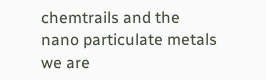chemtrails and the nano particulate metals we are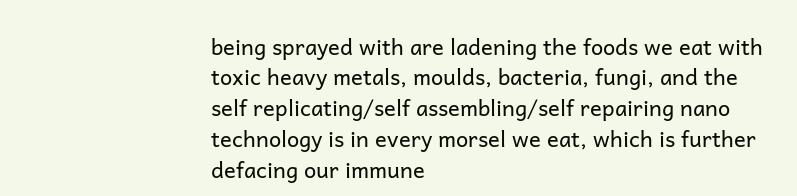being sprayed with are ladening the foods we eat with toxic heavy metals, moulds, bacteria, fungi, and the self replicating/self assembling/self repairing nano technology is in every morsel we eat, which is further defacing our immune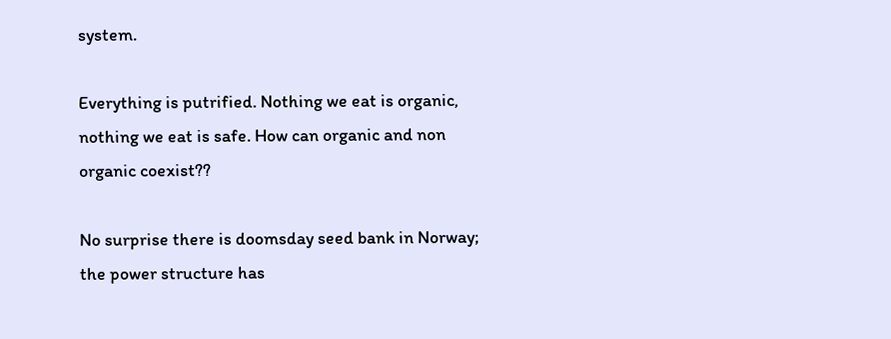system.

Everything is putrified. Nothing we eat is organic, nothing we eat is safe. How can organic and non organic coexist??

No surprise there is doomsday seed bank in Norway; the power structure has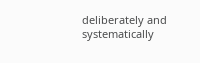deliberately and systematically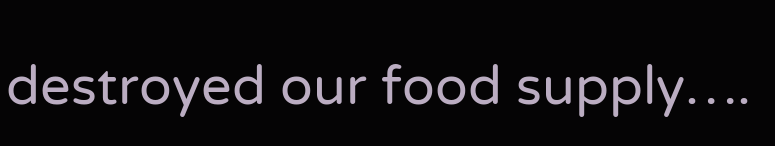destroyed our food supply….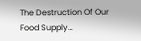The Destruction Of Our Food Supply…